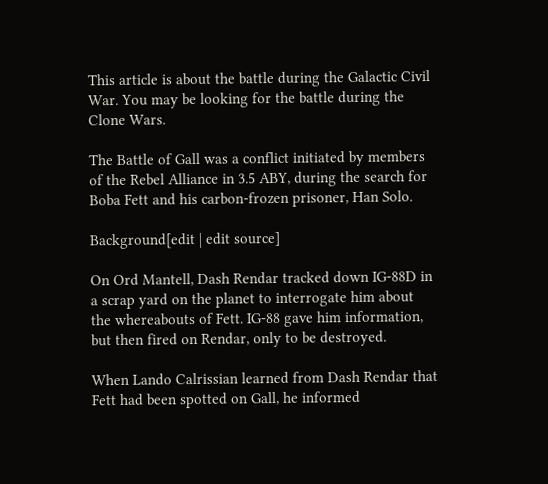This article is about the battle during the Galactic Civil War. You may be looking for the battle during the Clone Wars.

The Battle of Gall was a conflict initiated by members of the Rebel Alliance in 3.5 ABY, during the search for Boba Fett and his carbon-frozen prisoner, Han Solo.

Background[edit | edit source]

On Ord Mantell, Dash Rendar tracked down IG-88D in a scrap yard on the planet to interrogate him about the whereabouts of Fett. IG-88 gave him information, but then fired on Rendar, only to be destroyed.

When Lando Calrissian learned from Dash Rendar that Fett had been spotted on Gall, he informed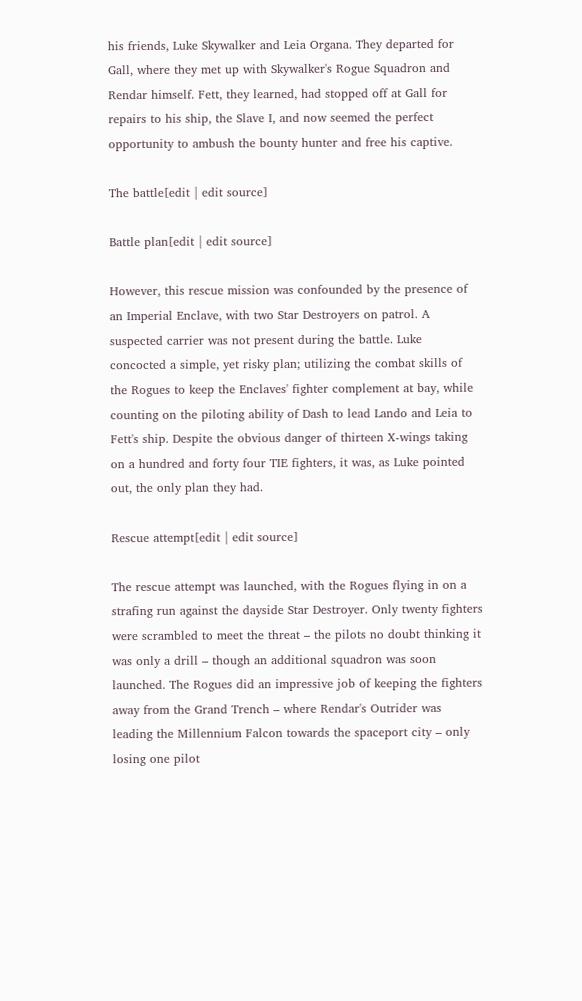his friends, Luke Skywalker and Leia Organa. They departed for Gall, where they met up with Skywalker's Rogue Squadron and Rendar himself. Fett, they learned, had stopped off at Gall for repairs to his ship, the Slave I, and now seemed the perfect opportunity to ambush the bounty hunter and free his captive.

The battle[edit | edit source]

Battle plan[edit | edit source]

However, this rescue mission was confounded by the presence of an Imperial Enclave, with two Star Destroyers on patrol. A suspected carrier was not present during the battle. Luke concocted a simple, yet risky plan; utilizing the combat skills of the Rogues to keep the Enclaves' fighter complement at bay, while counting on the piloting ability of Dash to lead Lando and Leia to Fett's ship. Despite the obvious danger of thirteen X-wings taking on a hundred and forty four TIE fighters, it was, as Luke pointed out, the only plan they had.

Rescue attempt[edit | edit source]

The rescue attempt was launched, with the Rogues flying in on a strafing run against the dayside Star Destroyer. Only twenty fighters were scrambled to meet the threat – the pilots no doubt thinking it was only a drill – though an additional squadron was soon launched. The Rogues did an impressive job of keeping the fighters away from the Grand Trench – where Rendar's Outrider was leading the Millennium Falcon towards the spaceport city – only losing one pilot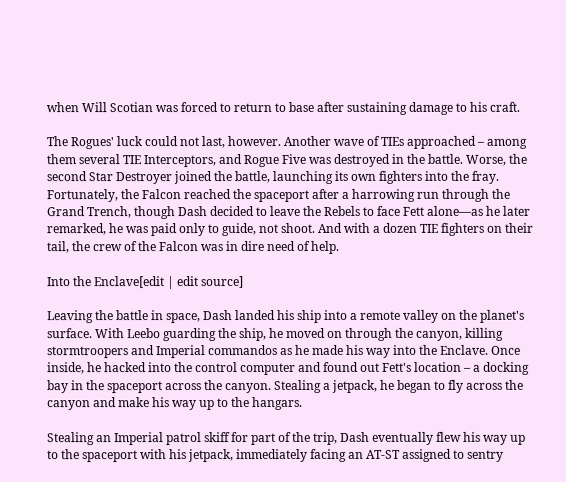when Will Scotian was forced to return to base after sustaining damage to his craft.

The Rogues' luck could not last, however. Another wave of TIEs approached – among them several TIE Interceptors, and Rogue Five was destroyed in the battle. Worse, the second Star Destroyer joined the battle, launching its own fighters into the fray. Fortunately, the Falcon reached the spaceport after a harrowing run through the Grand Trench, though Dash decided to leave the Rebels to face Fett alone—as he later remarked, he was paid only to guide, not shoot. And with a dozen TIE fighters on their tail, the crew of the Falcon was in dire need of help.

Into the Enclave[edit | edit source]

Leaving the battle in space, Dash landed his ship into a remote valley on the planet's surface. With Leebo guarding the ship, he moved on through the canyon, killing stormtroopers and Imperial commandos as he made his way into the Enclave. Once inside, he hacked into the control computer and found out Fett's location – a docking bay in the spaceport across the canyon. Stealing a jetpack, he began to fly across the canyon and make his way up to the hangars.

Stealing an Imperial patrol skiff for part of the trip, Dash eventually flew his way up to the spaceport with his jetpack, immediately facing an AT-ST assigned to sentry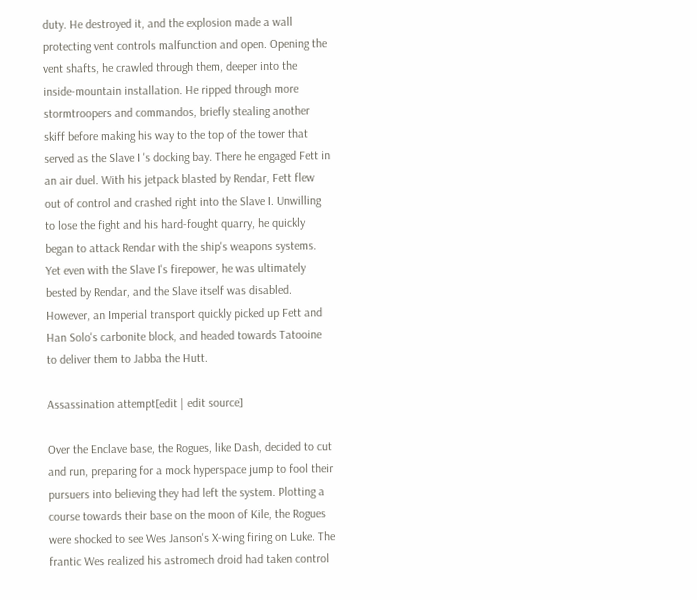duty. He destroyed it, and the explosion made a wall protecting vent controls malfunction and open. Opening the vent shafts, he crawled through them, deeper into the inside-mountain installation. He ripped through more stormtroopers and commandos, briefly stealing another skiff before making his way to the top of the tower that served as the Slave I 's docking bay. There he engaged Fett in an air duel. With his jetpack blasted by Rendar, Fett flew out of control and crashed right into the Slave I. Unwilling to lose the fight and his hard-fought quarry, he quickly began to attack Rendar with the ship's weapons systems. Yet even with the Slave I's firepower, he was ultimately bested by Rendar, and the Slave itself was disabled. However, an Imperial transport quickly picked up Fett and Han Solo's carbonite block, and headed towards Tatooine to deliver them to Jabba the Hutt.

Assassination attempt[edit | edit source]

Over the Enclave base, the Rogues, like Dash, decided to cut and run, preparing for a mock hyperspace jump to fool their pursuers into believing they had left the system. Plotting a course towards their base on the moon of Kile, the Rogues were shocked to see Wes Janson's X-wing firing on Luke. The frantic Wes realized his astromech droid had taken control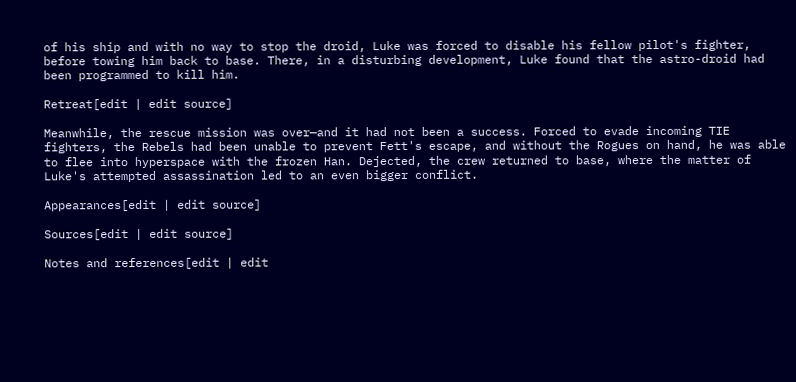of his ship and with no way to stop the droid, Luke was forced to disable his fellow pilot's fighter, before towing him back to base. There, in a disturbing development, Luke found that the astro-droid had been programmed to kill him.

Retreat[edit | edit source]

Meanwhile, the rescue mission was over—and it had not been a success. Forced to evade incoming TIE fighters, the Rebels had been unable to prevent Fett's escape, and without the Rogues on hand, he was able to flee into hyperspace with the frozen Han. Dejected, the crew returned to base, where the matter of Luke's attempted assassination led to an even bigger conflict.

Appearances[edit | edit source]

Sources[edit | edit source]

Notes and references[edit | edit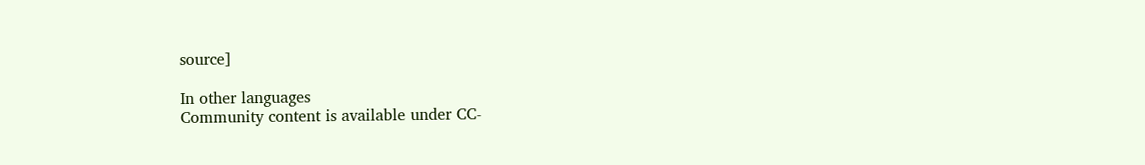source]

In other languages
Community content is available under CC-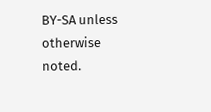BY-SA unless otherwise noted.